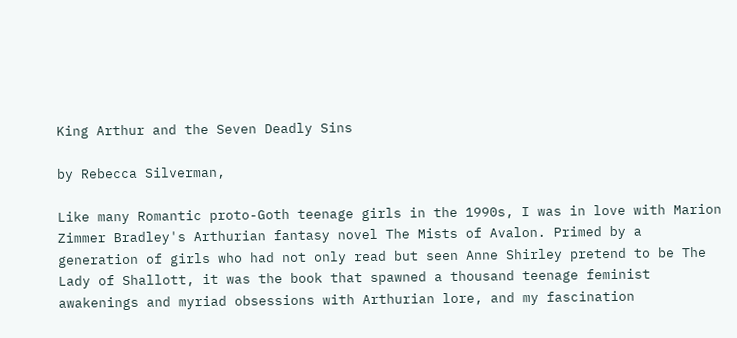King Arthur and the Seven Deadly Sins

by Rebecca Silverman,

Like many Romantic proto-Goth teenage girls in the 1990s, I was in love with Marion Zimmer Bradley's Arthurian fantasy novel The Mists of Avalon. Primed by a generation of girls who had not only read but seen Anne Shirley pretend to be The Lady of Shallott, it was the book that spawned a thousand teenage feminist awakenings and myriad obsessions with Arthurian lore, and my fascination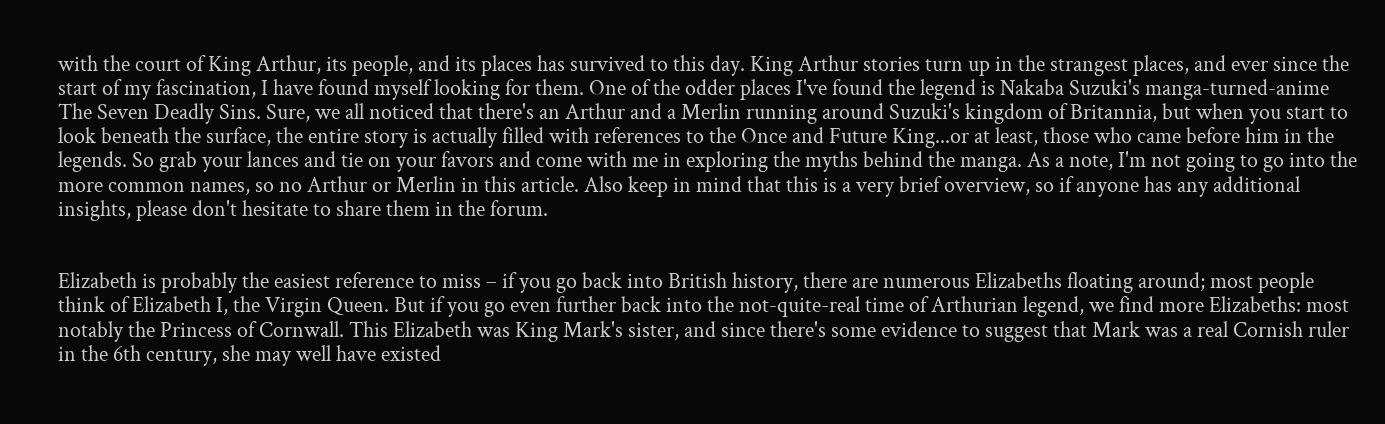with the court of King Arthur, its people, and its places has survived to this day. King Arthur stories turn up in the strangest places, and ever since the start of my fascination, I have found myself looking for them. One of the odder places I've found the legend is Nakaba Suzuki's manga-turned-anime The Seven Deadly Sins. Sure, we all noticed that there's an Arthur and a Merlin running around Suzuki's kingdom of Britannia, but when you start to look beneath the surface, the entire story is actually filled with references to the Once and Future King...or at least, those who came before him in the legends. So grab your lances and tie on your favors and come with me in exploring the myths behind the manga. As a note, I'm not going to go into the more common names, so no Arthur or Merlin in this article. Also keep in mind that this is a very brief overview, so if anyone has any additional insights, please don't hesitate to share them in the forum.


Elizabeth is probably the easiest reference to miss – if you go back into British history, there are numerous Elizabeths floating around; most people think of Elizabeth I, the Virgin Queen. But if you go even further back into the not-quite-real time of Arthurian legend, we find more Elizabeths: most notably the Princess of Cornwall. This Elizabeth was King Mark's sister, and since there's some evidence to suggest that Mark was a real Cornish ruler in the 6th century, she may well have existed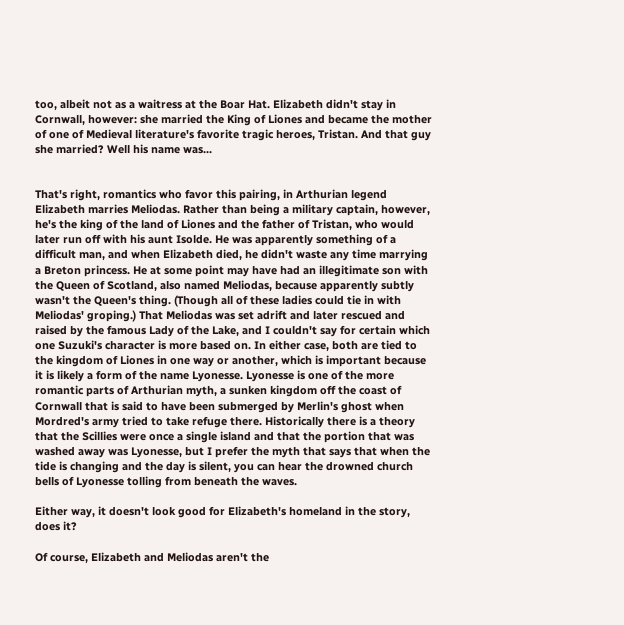too, albeit not as a waitress at the Boar Hat. Elizabeth didn't stay in Cornwall, however: she married the King of Liones and became the mother of one of Medieval literature's favorite tragic heroes, Tristan. And that guy she married? Well his name was...


That's right, romantics who favor this pairing, in Arthurian legend Elizabeth marries Meliodas. Rather than being a military captain, however, he's the king of the land of Liones and the father of Tristan, who would later run off with his aunt Isolde. He was apparently something of a difficult man, and when Elizabeth died, he didn't waste any time marrying a Breton princess. He at some point may have had an illegitimate son with the Queen of Scotland, also named Meliodas, because apparently subtly wasn't the Queen's thing. (Though all of these ladies could tie in with Meliodas' groping.) That Meliodas was set adrift and later rescued and raised by the famous Lady of the Lake, and I couldn't say for certain which one Suzuki's character is more based on. In either case, both are tied to the kingdom of Liones in one way or another, which is important because it is likely a form of the name Lyonesse. Lyonesse is one of the more romantic parts of Arthurian myth, a sunken kingdom off the coast of Cornwall that is said to have been submerged by Merlin's ghost when Mordred's army tried to take refuge there. Historically there is a theory that the Scillies were once a single island and that the portion that was washed away was Lyonesse, but I prefer the myth that says that when the tide is changing and the day is silent, you can hear the drowned church bells of Lyonesse tolling from beneath the waves.

Either way, it doesn't look good for Elizabeth's homeland in the story, does it?

Of course, Elizabeth and Meliodas aren't the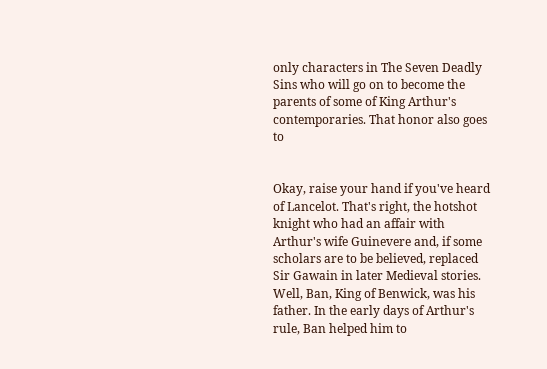only characters in The Seven Deadly Sins who will go on to become the parents of some of King Arthur's contemporaries. That honor also goes to


Okay, raise your hand if you've heard of Lancelot. That's right, the hotshot knight who had an affair with Arthur's wife Guinevere and, if some scholars are to be believed, replaced Sir Gawain in later Medieval stories. Well, Ban, King of Benwick, was his father. In the early days of Arthur's rule, Ban helped him to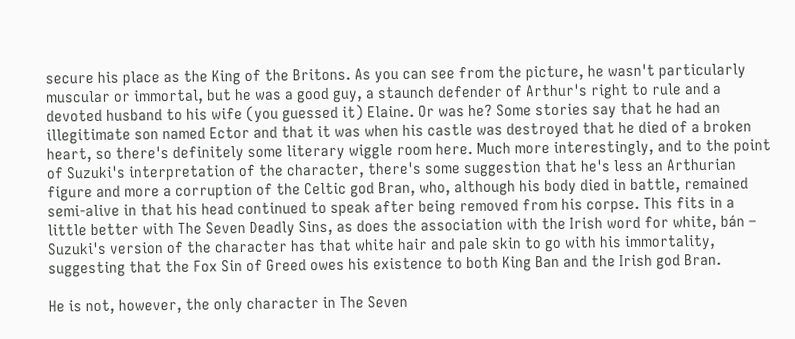secure his place as the King of the Britons. As you can see from the picture, he wasn't particularly muscular or immortal, but he was a good guy, a staunch defender of Arthur's right to rule and a devoted husband to his wife (you guessed it) Elaine. Or was he? Some stories say that he had an illegitimate son named Ector and that it was when his castle was destroyed that he died of a broken heart, so there's definitely some literary wiggle room here. Much more interestingly, and to the point of Suzuki's interpretation of the character, there's some suggestion that he's less an Arthurian figure and more a corruption of the Celtic god Bran, who, although his body died in battle, remained semi-alive in that his head continued to speak after being removed from his corpse. This fits in a little better with The Seven Deadly Sins, as does the association with the Irish word for white, bán – Suzuki's version of the character has that white hair and pale skin to go with his immortality, suggesting that the Fox Sin of Greed owes his existence to both King Ban and the Irish god Bran.

He is not, however, the only character in The Seven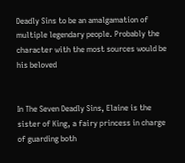Deadly Sins to be an amalgamation of multiple legendary people. Probably the character with the most sources would be his beloved


In The Seven Deadly Sins, Elaine is the sister of King, a fairy princess in charge of guarding both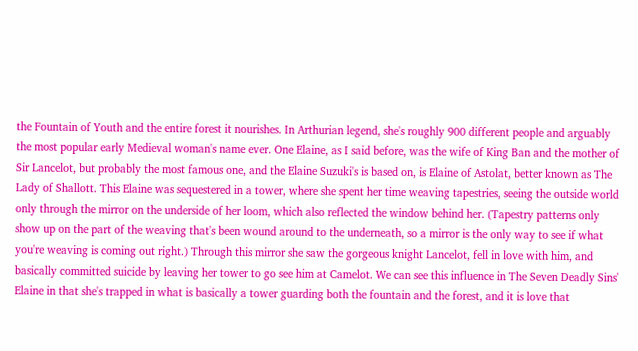the Fountain of Youth and the entire forest it nourishes. In Arthurian legend, she's roughly 900 different people and arguably the most popular early Medieval woman's name ever. One Elaine, as I said before, was the wife of King Ban and the mother of Sir Lancelot, but probably the most famous one, and the Elaine Suzuki's is based on, is Elaine of Astolat, better known as The Lady of Shallott. This Elaine was sequestered in a tower, where she spent her time weaving tapestries, seeing the outside world only through the mirror on the underside of her loom, which also reflected the window behind her. (Tapestry patterns only show up on the part of the weaving that's been wound around to the underneath, so a mirror is the only way to see if what you're weaving is coming out right.) Through this mirror she saw the gorgeous knight Lancelot, fell in love with him, and basically committed suicide by leaving her tower to go see him at Camelot. We can see this influence in The Seven Deadly Sins' Elaine in that she's trapped in what is basically a tower guarding both the fountain and the forest, and it is love that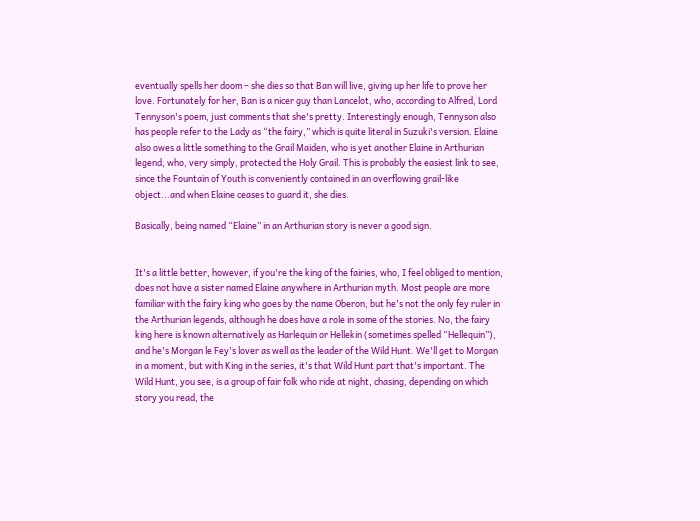eventually spells her doom – she dies so that Ban will live, giving up her life to prove her love. Fortunately for her, Ban is a nicer guy than Lancelot, who, according to Alfred, Lord Tennyson's poem, just comments that she's pretty. Interestingly enough, Tennyson also has people refer to the Lady as “the fairy,” which is quite literal in Suzuki's version. Elaine also owes a little something to the Grail Maiden, who is yet another Elaine in Arthurian legend, who, very simply, protected the Holy Grail. This is probably the easiest link to see, since the Fountain of Youth is conveniently contained in an overflowing grail-like object...and when Elaine ceases to guard it, she dies.

Basically, being named “Elaine” in an Arthurian story is never a good sign.


It's a little better, however, if you're the king of the fairies, who, I feel obliged to mention, does not have a sister named Elaine anywhere in Arthurian myth. Most people are more familiar with the fairy king who goes by the name Oberon, but he's not the only fey ruler in the Arthurian legends, although he does have a role in some of the stories. No, the fairy king here is known alternatively as Harlequin or Hellekin (sometimes spelled “Hellequin”), and he's Morgan le Fey's lover as well as the leader of the Wild Hunt. We'll get to Morgan in a moment, but with King in the series, it's that Wild Hunt part that's important. The Wild Hunt, you see, is a group of fair folk who ride at night, chasing, depending on which story you read, the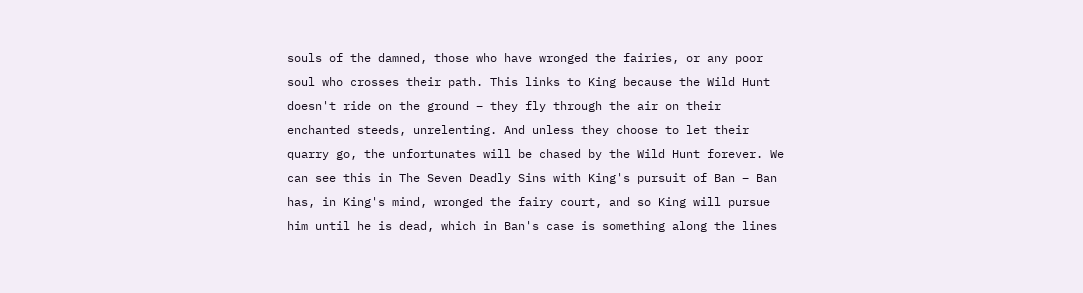souls of the damned, those who have wronged the fairies, or any poor soul who crosses their path. This links to King because the Wild Hunt doesn't ride on the ground – they fly through the air on their enchanted steeds, unrelenting. And unless they choose to let their quarry go, the unfortunates will be chased by the Wild Hunt forever. We can see this in The Seven Deadly Sins with King's pursuit of Ban – Ban has, in King's mind, wronged the fairy court, and so King will pursue him until he is dead, which in Ban's case is something along the lines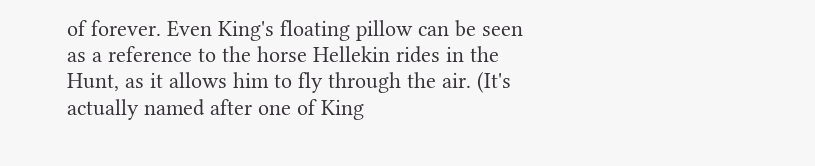of forever. Even King's floating pillow can be seen as a reference to the horse Hellekin rides in the Hunt, as it allows him to fly through the air. (It's actually named after one of King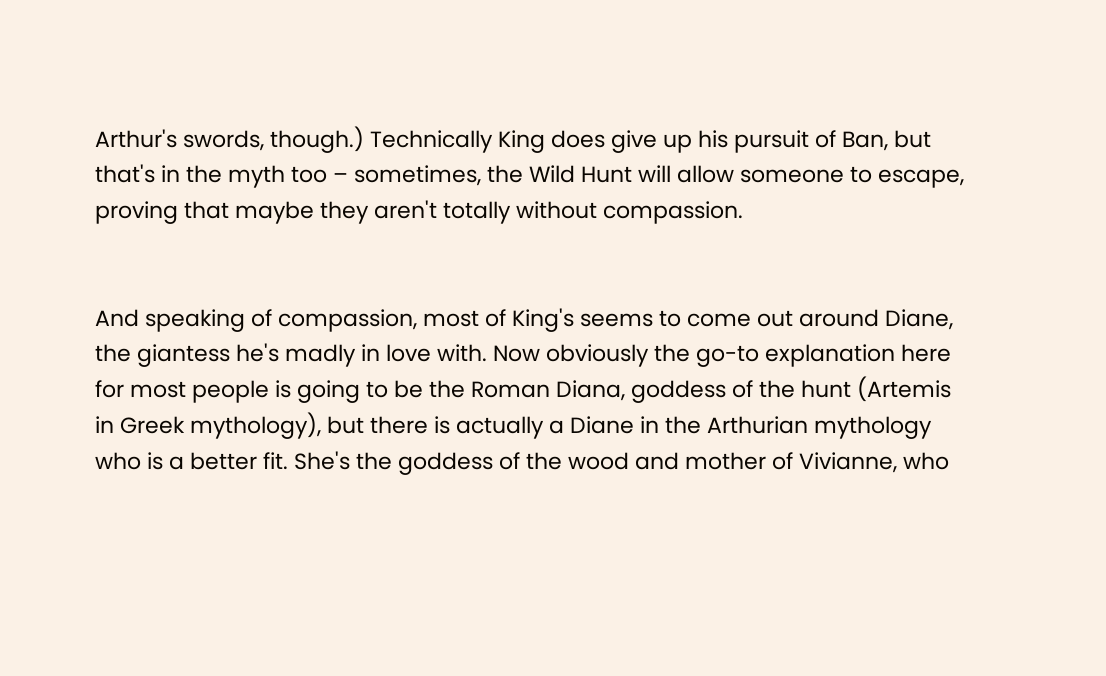Arthur's swords, though.) Technically King does give up his pursuit of Ban, but that's in the myth too – sometimes, the Wild Hunt will allow someone to escape, proving that maybe they aren't totally without compassion.


And speaking of compassion, most of King's seems to come out around Diane, the giantess he's madly in love with. Now obviously the go-to explanation here for most people is going to be the Roman Diana, goddess of the hunt (Artemis in Greek mythology), but there is actually a Diane in the Arthurian mythology who is a better fit. She's the goddess of the wood and mother of Vivianne, who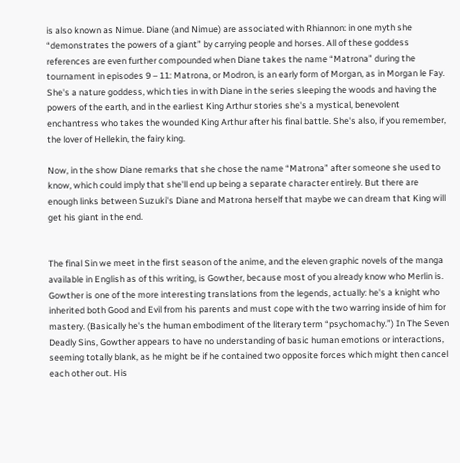is also known as Nimue. Diane (and Nimue) are associated with Rhiannon: in one myth she “demonstrates the powers of a giant” by carrying people and horses. All of these goddess references are even further compounded when Diane takes the name “Matrona” during the tournament in episodes 9 – 11: Matrona, or Modron, is an early form of Morgan, as in Morgan le Fay. She's a nature goddess, which ties in with Diane in the series sleeping the woods and having the powers of the earth, and in the earliest King Arthur stories she's a mystical, benevolent enchantress who takes the wounded King Arthur after his final battle. She's also, if you remember, the lover of Hellekin, the fairy king.

Now, in the show Diane remarks that she chose the name “Matrona” after someone she used to know, which could imply that she'll end up being a separate character entirely. But there are enough links between Suzuki's Diane and Matrona herself that maybe we can dream that King will get his giant in the end.


The final Sin we meet in the first season of the anime, and the eleven graphic novels of the manga available in English as of this writing, is Gowther, because most of you already know who Merlin is. Gowther is one of the more interesting translations from the legends, actually: he's a knight who inherited both Good and Evil from his parents and must cope with the two warring inside of him for mastery. (Basically he's the human embodiment of the literary term “psychomachy.”) In The Seven Deadly Sins, Gowther appears to have no understanding of basic human emotions or interactions, seeming totally blank, as he might be if he contained two opposite forces which might then cancel each other out. His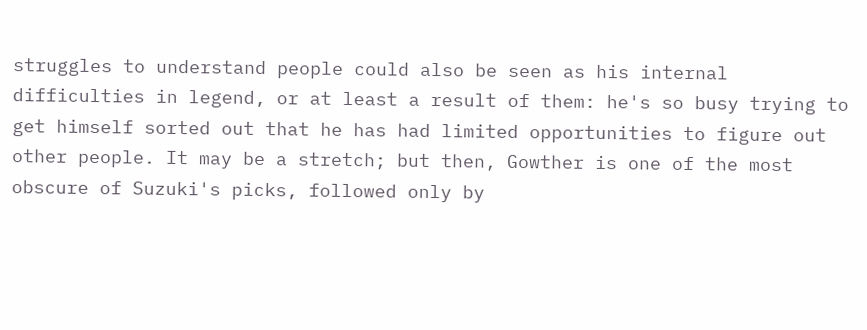struggles to understand people could also be seen as his internal difficulties in legend, or at least a result of them: he's so busy trying to get himself sorted out that he has had limited opportunities to figure out other people. It may be a stretch; but then, Gowther is one of the most obscure of Suzuki's picks, followed only by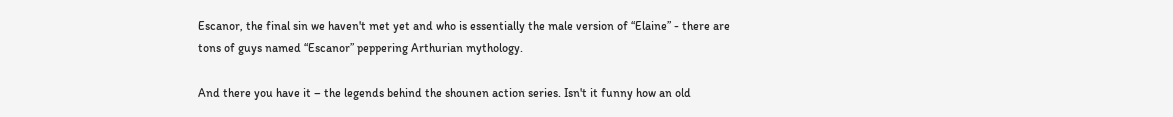Escanor, the final sin we haven't met yet and who is essentially the male version of “Elaine” - there are tons of guys named “Escanor” peppering Arthurian mythology.

And there you have it – the legends behind the shounen action series. Isn't it funny how an old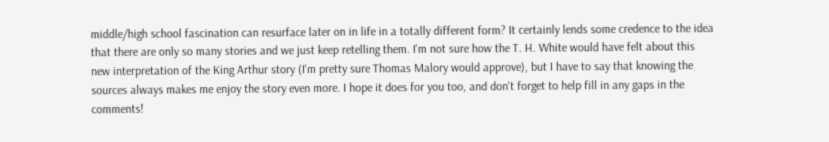middle/high school fascination can resurface later on in life in a totally different form? It certainly lends some credence to the idea that there are only so many stories and we just keep retelling them. I'm not sure how the T. H. White would have felt about this new interpretation of the King Arthur story (I'm pretty sure Thomas Malory would approve), but I have to say that knowing the sources always makes me enjoy the story even more. I hope it does for you too, and don't forget to help fill in any gaps in the comments!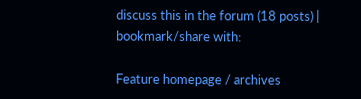discuss this in the forum (18 posts) |
bookmark/share with:

Feature homepage / archives